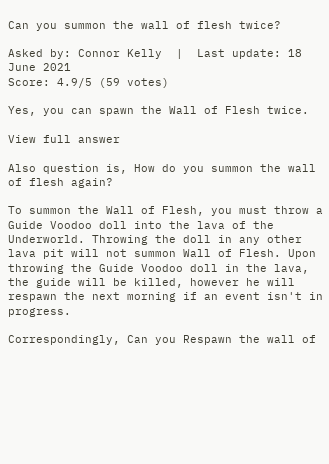Can you summon the wall of flesh twice?

Asked by: Connor Kelly  |  Last update: 18 June 2021
Score: 4.9/5 (59 votes)

Yes, you can spawn the Wall of Flesh twice.

View full answer

Also question is, How do you summon the wall of flesh again?

To summon the Wall of Flesh, you must throw a Guide Voodoo doll into the lava of the Underworld. Throwing the doll in any other lava pit will not summon Wall of Flesh. Upon throwing the Guide Voodoo doll in the lava, the guide will be killed, however he will respawn the next morning if an event isn't in progress.

Correspondingly, Can you Respawn the wall of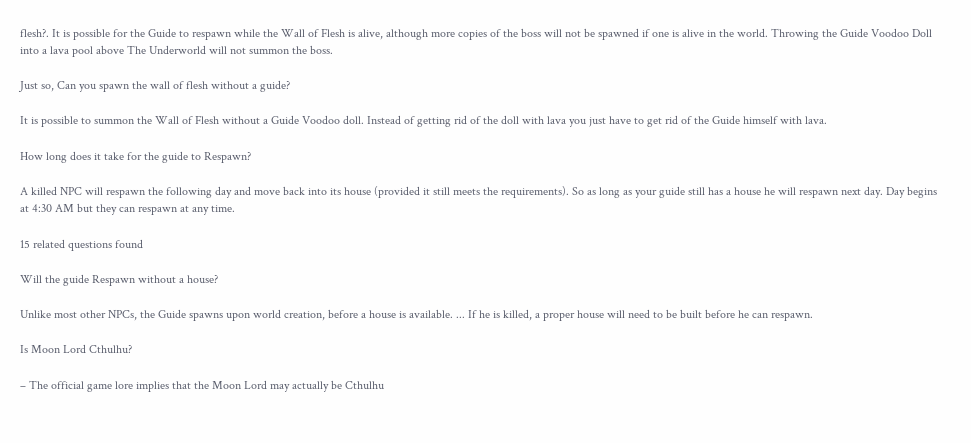flesh?. It is possible for the Guide to respawn while the Wall of Flesh is alive, although more copies of the boss will not be spawned if one is alive in the world. Throwing the Guide Voodoo Doll into a lava pool above The Underworld will not summon the boss.

Just so, Can you spawn the wall of flesh without a guide?

It is possible to summon the Wall of Flesh without a Guide Voodoo doll. Instead of getting rid of the doll with lava you just have to get rid of the Guide himself with lava.

How long does it take for the guide to Respawn?

A killed NPC will respawn the following day and move back into its house (provided it still meets the requirements). So as long as your guide still has a house he will respawn next day. Day begins at 4:30 AM but they can respawn at any time.

15 related questions found

Will the guide Respawn without a house?

Unlike most other NPCs, the Guide spawns upon world creation, before a house is available. ... If he is killed, a proper house will need to be built before he can respawn.

Is Moon Lord Cthulhu?

– The official game lore implies that the Moon Lord may actually be Cthulhu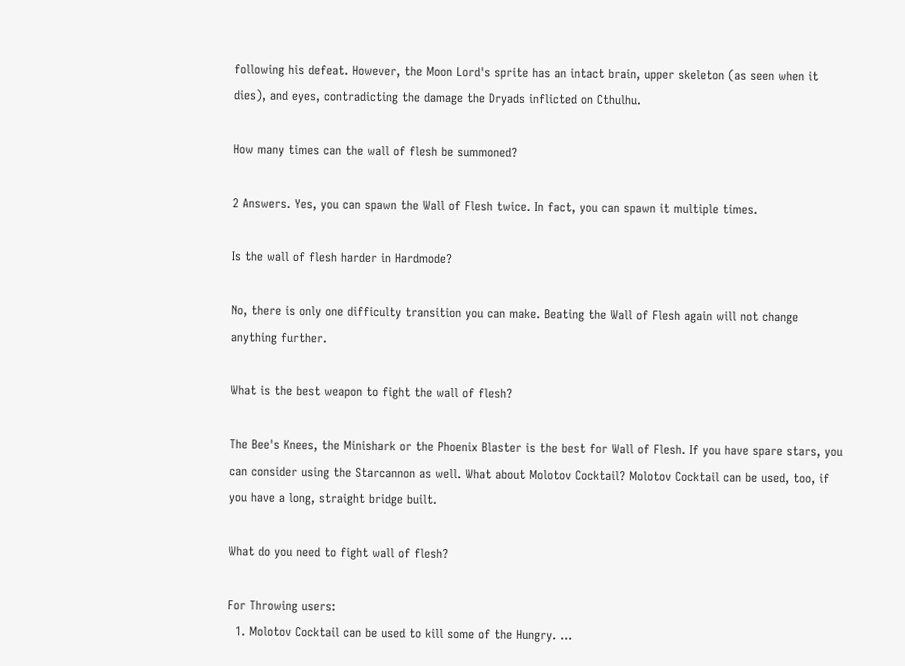following his defeat. However, the Moon Lord's sprite has an intact brain, upper skeleton (as seen when it dies), and eyes, contradicting the damage the Dryads inflicted on Cthulhu.

How many times can the wall of flesh be summoned?

2 Answers. Yes, you can spawn the Wall of Flesh twice. In fact, you can spawn it multiple times.

Is the wall of flesh harder in Hardmode?

No, there is only one difficulty transition you can make. Beating the Wall of Flesh again will not change anything further.

What is the best weapon to fight the wall of flesh?

The Bee's Knees, the Minishark or the Phoenix Blaster is the best for Wall of Flesh. If you have spare stars, you can consider using the Starcannon as well. What about Molotov Cocktail? Molotov Cocktail can be used, too, if you have a long, straight bridge built.

What do you need to fight wall of flesh?

For Throwing users:
  1. Molotov Cocktail can be used to kill some of the Hungry. ...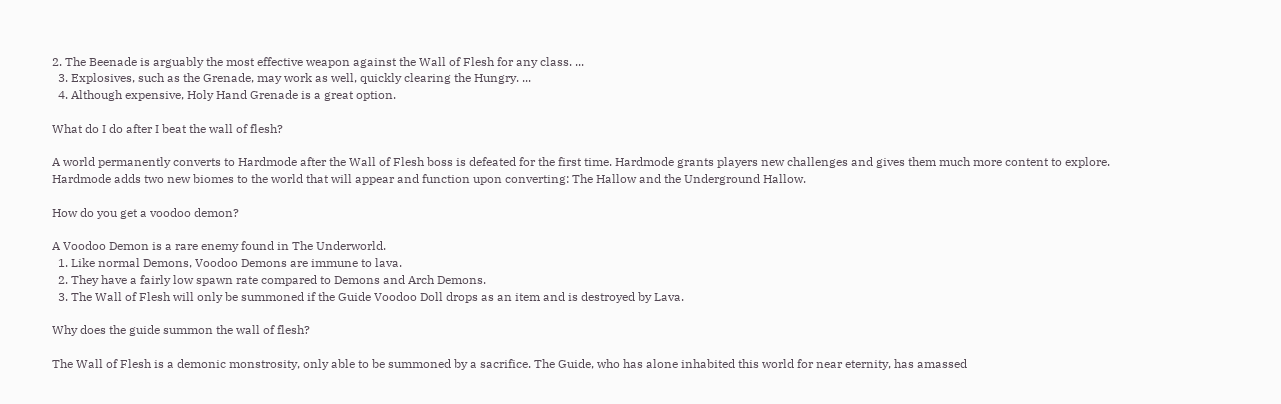2. The Beenade is arguably the most effective weapon against the Wall of Flesh for any class. ...
  3. Explosives, such as the Grenade, may work as well, quickly clearing the Hungry. ...
  4. Although expensive, Holy Hand Grenade is a great option.

What do I do after I beat the wall of flesh?

A world permanently converts to Hardmode after the Wall of Flesh boss is defeated for the first time. Hardmode grants players new challenges and gives them much more content to explore. Hardmode adds two new biomes to the world that will appear and function upon converting: The Hallow and the Underground Hallow.

How do you get a voodoo demon?

A Voodoo Demon is a rare enemy found in The Underworld.
  1. Like normal Demons, Voodoo Demons are immune to lava.
  2. They have a fairly low spawn rate compared to Demons and Arch Demons.
  3. The Wall of Flesh will only be summoned if the Guide Voodoo Doll drops as an item and is destroyed by Lava.

Why does the guide summon the wall of flesh?

The Wall of Flesh is a demonic monstrosity, only able to be summoned by a sacrifice. The Guide, who has alone inhabited this world for near eternity, has amassed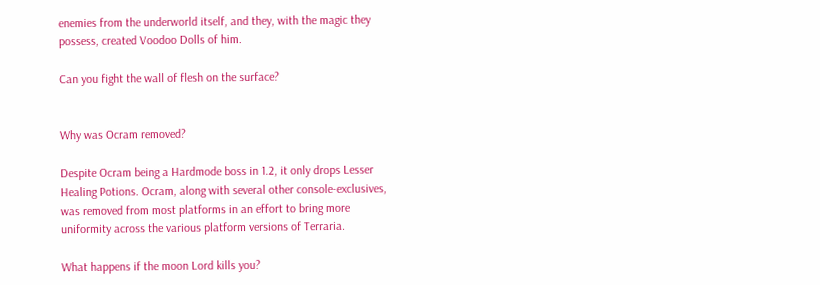enemies from the underworld itself, and they, with the magic they possess, created Voodoo Dolls of him.

Can you fight the wall of flesh on the surface?


Why was Ocram removed?

Despite Ocram being a Hardmode boss in 1.2, it only drops Lesser Healing Potions. Ocram, along with several other console-exclusives, was removed from most platforms in an effort to bring more uniformity across the various platform versions of Terraria.

What happens if the moon Lord kills you?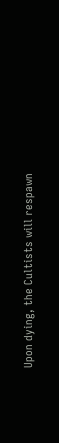Upon dying, the Cultists will respawn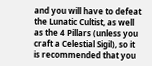and you will have to defeat the Lunatic Cultist, as well as the 4 Pillars (unless you craft a Celestial Sigil), so it is recommended that you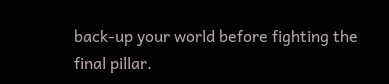back-up your world before fighting the final pillar.